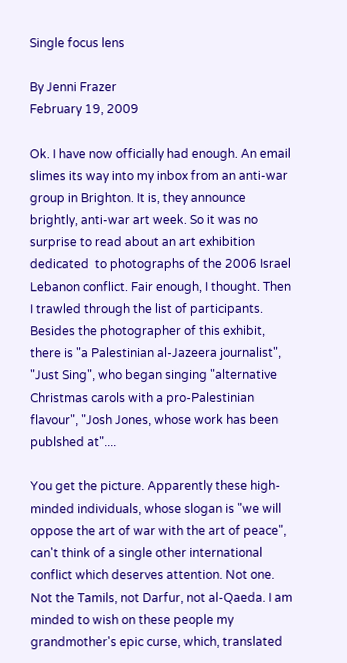Single focus lens

By Jenni Frazer
February 19, 2009

Ok. I have now officially had enough. An email slimes its way into my inbox from an anti-war group in Brighton. It is, they announce brightly, anti-war art week. So it was no surprise to read about an art exhibition dedicated  to photographs of the 2006 Israel Lebanon conflict. Fair enough, I thought. Then I trawled through the list of participants. Besides the photographer of this exhibit, there is "a Palestinian al-Jazeera journalist", "Just Sing", who began singing "alternative Christmas carols with a pro-Palestinian flavour", "Josh Jones, whose work has been publshed at"....

You get the picture. Apparently these high-minded individuals, whose slogan is "we will oppose the art of war with the art of peace", can't think of a single other international conflict which deserves attention. Not one. Not the Tamils, not Darfur, not al-Qaeda. I am minded to wish on these people my grandmother's epic curse, which, translated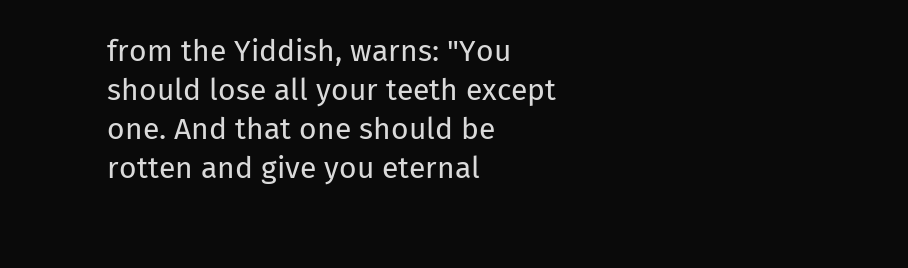from the Yiddish, warns: "You should lose all your teeth except one. And that one should be rotten and give you eternal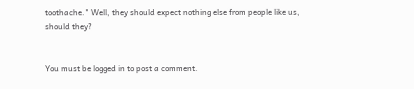toothache." Well, they should expect nothing else from people like us, should they?


You must be logged in to post a comment.